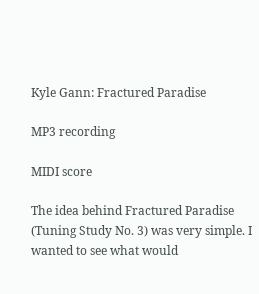Kyle Gann: Fractured Paradise

MP3 recording

MIDI score

The idea behind Fractured Paradise (Tuning Study No. 3) was very simple. I wanted to see what would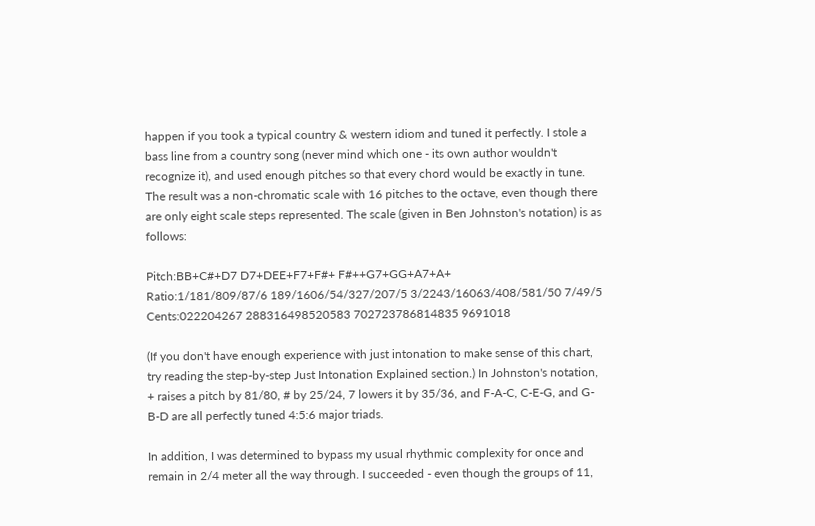happen if you took a typical country & western idiom and tuned it perfectly. I stole a bass line from a country song (never mind which one - its own author wouldn't recognize it), and used enough pitches so that every chord would be exactly in tune. The result was a non-chromatic scale with 16 pitches to the octave, even though there are only eight scale steps represented. The scale (given in Ben Johnston's notation) is as follows:

Pitch:BB+C#+D7 D7+DEE+F7+F#+ F#++G7+GG+A7+A+
Ratio:1/181/809/87/6 189/1606/54/327/207/5 3/2243/16063/408/581/50 7/49/5
Cents:022204267 288316498520583 702723786814835 9691018

(If you don't have enough experience with just intonation to make sense of this chart, try reading the step-by-step Just Intonation Explained section.) In Johnston's notation, + raises a pitch by 81/80, # by 25/24, 7 lowers it by 35/36, and F-A-C, C-E-G, and G-B-D are all perfectly tuned 4:5:6 major triads.

In addition, I was determined to bypass my usual rhythmic complexity for once and remain in 2/4 meter all the way through. I succeeded - even though the groups of 11,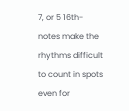7, or 5 16th-notes make the rhythms difficult to count in spots even for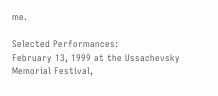me.

Selected Performances:
February 13, 1999 at the Ussachevsky Memorial Festival,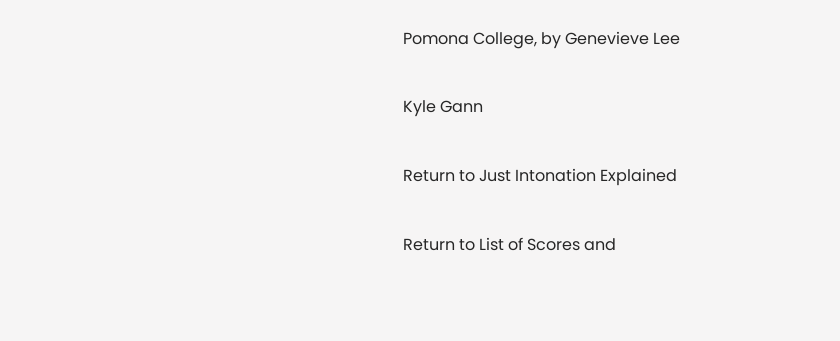Pomona College, by Genevieve Lee

Kyle Gann

Return to Just Intonation Explained

Return to List of Scores and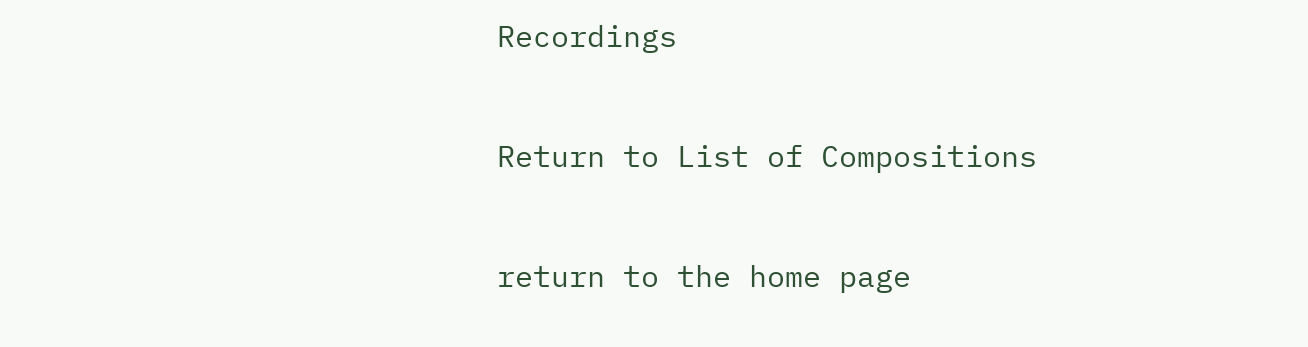Recordings

Return to List of Compositions

return to the home page